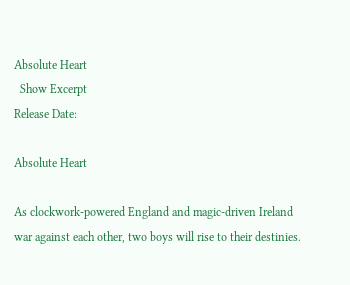Absolute Heart
  Show Excerpt
Release Date:

Absolute Heart

As clockwork-powered England and magic-driven Ireland war against each other, two boys will rise to their destinies.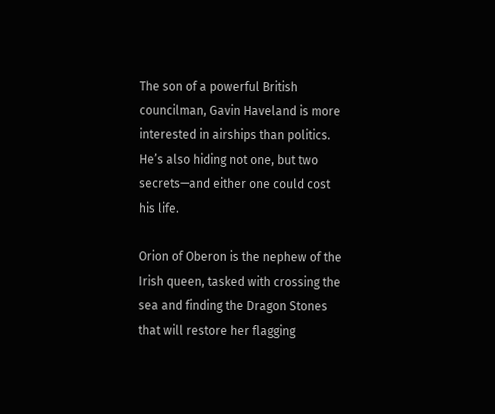The son of a powerful British councilman, Gavin Haveland is more interested in airships than politics. He’s also hiding not one, but two secrets—and either one could cost his life.

Orion of Oberon is the nephew of the Irish queen, tasked with crossing the sea and finding the Dragon Stones that will restore her flagging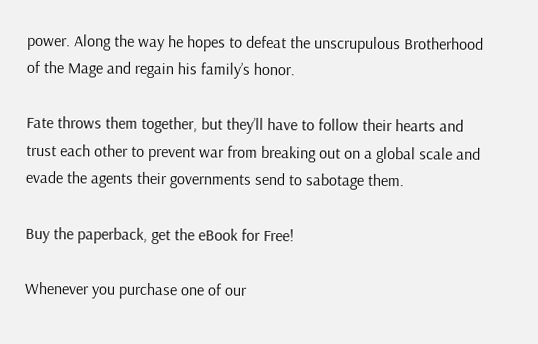power. Along the way he hopes to defeat the unscrupulous Brotherhood of the Mage and regain his family’s honor.

Fate throws them together, but they’ll have to follow their hearts and trust each other to prevent war from breaking out on a global scale and evade the agents their governments send to sabotage them.

Buy the paperback, get the eBook for Free!

Whenever you purchase one of our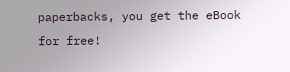paperbacks, you get the eBook for free!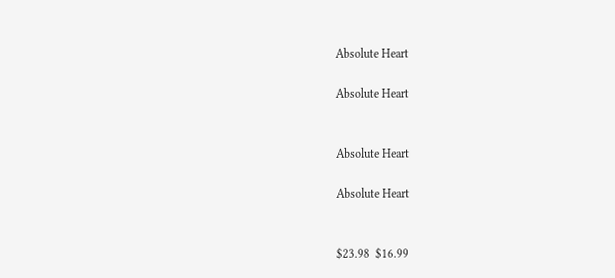Absolute Heart

Absolute Heart


Absolute Heart

Absolute Heart


$23.98  $16.99